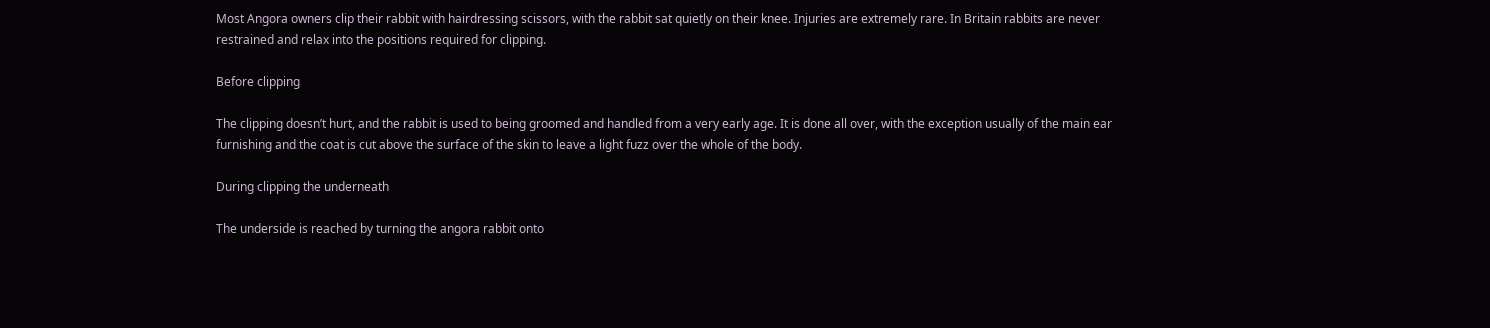Most Angora owners clip their rabbit with hairdressing scissors, with the rabbit sat quietly on their knee. Injuries are extremely rare. In Britain rabbits are never restrained and relax into the positions required for clipping.

Before clipping

The clipping doesn’t hurt, and the rabbit is used to being groomed and handled from a very early age. It is done all over, with the exception usually of the main ear furnishing and the coat is cut above the surface of the skin to leave a light fuzz over the whole of the body.

During clipping the underneath

The underside is reached by turning the angora rabbit onto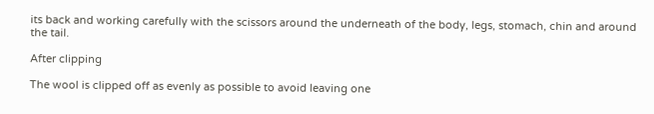its back and working carefully with the scissors around the underneath of the body, legs, stomach, chin and around the tail.

After clipping

The wool is clipped off as evenly as possible to avoid leaving one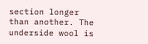section longer than another. The underside wool is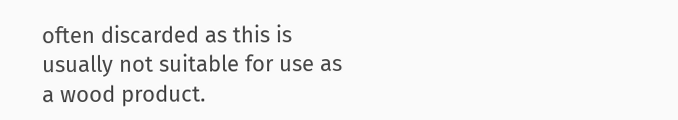often discarded as this is usually not suitable for use as a wood product.